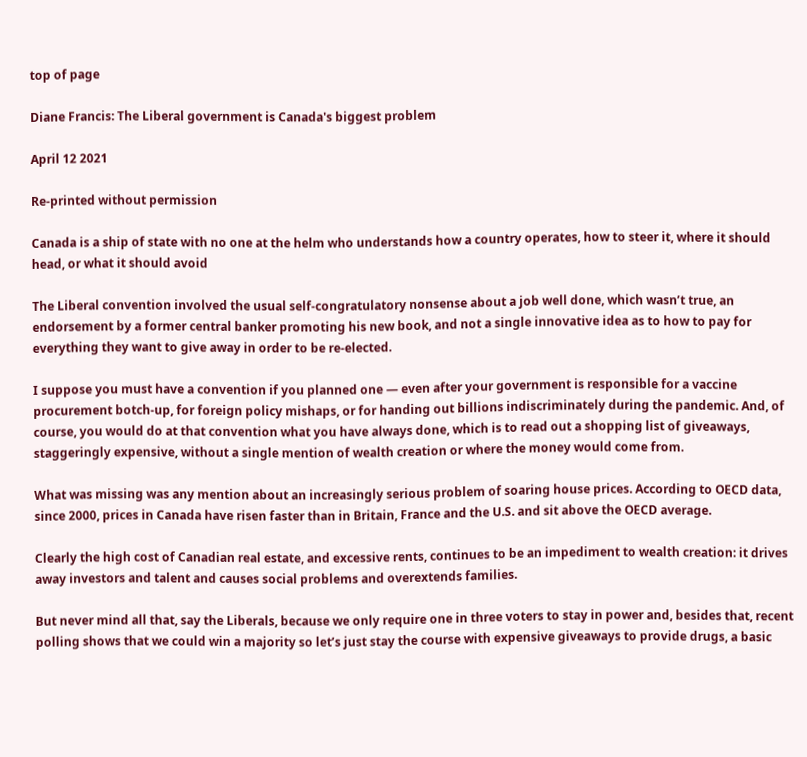top of page

Diane Francis: The Liberal government is Canada's biggest problem

April 12 2021

Re-printed without permission

Canada is a ship of state with no one at the helm who understands how a country operates, how to steer it, where it should head, or what it should avoid

The Liberal convention involved the usual self-congratulatory nonsense about a job well done, which wasn’t true, an endorsement by a former central banker promoting his new book, and not a single innovative idea as to how to pay for everything they want to give away in order to be re-elected.

I suppose you must have a convention if you planned one — even after your government is responsible for a vaccine procurement botch-up, for foreign policy mishaps, or for handing out billions indiscriminately during the pandemic. And, of course, you would do at that convention what you have always done, which is to read out a shopping list of giveaways, staggeringly expensive, without a single mention of wealth creation or where the money would come from.

What was missing was any mention about an increasingly serious problem of soaring house prices. According to OECD data, since 2000, prices in Canada have risen faster than in Britain, France and the U.S. and sit above the OECD average.

Clearly the high cost of Canadian real estate, and excessive rents, continues to be an impediment to wealth creation: it drives away investors and talent and causes social problems and overextends families.

But never mind all that, say the Liberals, because we only require one in three voters to stay in power and, besides that, recent polling shows that we could win a majority so let’s just stay the course with expensive giveaways to provide drugs, a basic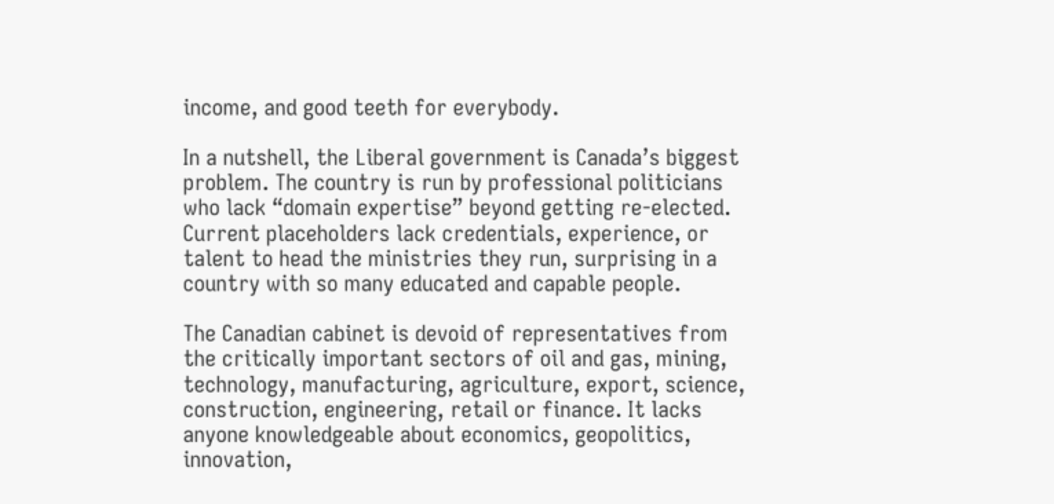income, and good teeth for everybody.

In a nutshell, the Liberal government is Canada’s biggest problem. The country is run by professional politicians who lack “domain expertise” beyond getting re-elected. Current placeholders lack credentials, experience, or talent to head the ministries they run, surprising in a country with so many educated and capable people.

The Canadian cabinet is devoid of representatives from the critically important sectors of oil and gas, mining, technology, manufacturing, agriculture, export, science, construction, engineering, retail or finance. It lacks anyone knowledgeable about economics, geopolitics, innovation,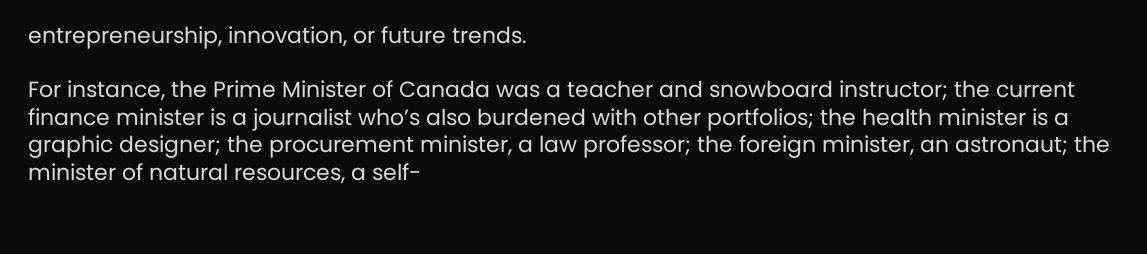entrepreneurship, innovation, or future trends.

For instance, the Prime Minister of Canada was a teacher and snowboard instructor; the current finance minister is a journalist who’s also burdened with other portfolios; the health minister is a graphic designer; the procurement minister, a law professor; the foreign minister, an astronaut; the minister of natural resources, a self-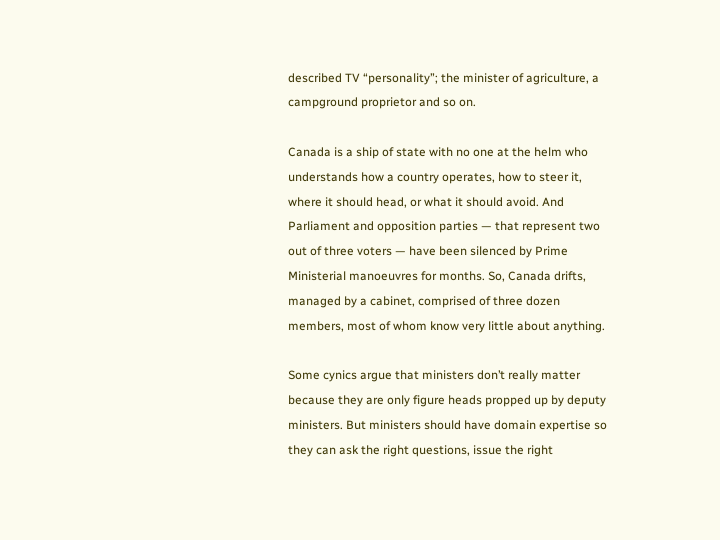described TV “personality”; the minister of agriculture, a campground proprietor and so on.

Canada is a ship of state with no one at the helm who understands how a country operates, how to steer it, where it should head, or what it should avoid. And Parliament and opposition parties — that represent two out of three voters — have been silenced by Prime Ministerial manoeuvres for months. So, Canada drifts, managed by a cabinet, comprised of three dozen members, most of whom know very little about anything.

Some cynics argue that ministers don’t really matter because they are only figure heads propped up by deputy ministers. But ministers should have domain expertise so they can ask the right questions, issue the right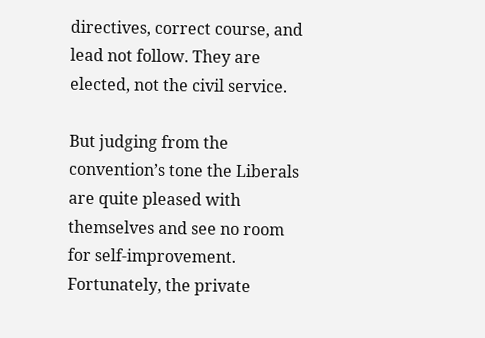directives, correct course, and lead not follow. They are elected, not the civil service.

But judging from the convention’s tone the Liberals are quite pleased with themselves and see no room for self-improvement. Fortunately, the private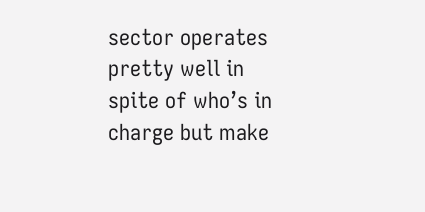sector operates pretty well in spite of who’s in charge but make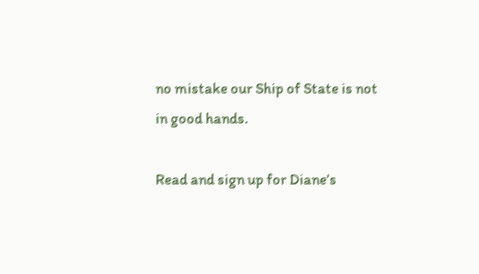no mistake our Ship of State is not in good hands.

Read and sign up for Diane’s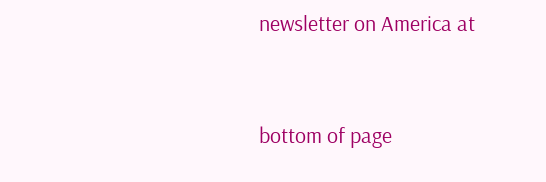newsletter on America at


bottom of page